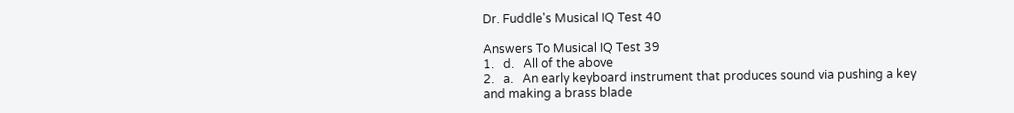Dr. Fuddle's Musical IQ Test 40

Answers To Musical IQ Test 39
1.   d.   All of the above
2.   a.   An early keyboard instrument that produces sound via pushing a key and making a brass blade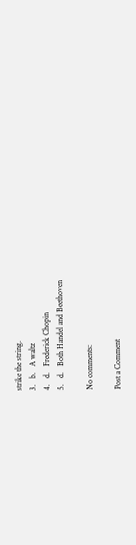strike the string.
3.   b.   A waltz
4.   d.   Frederick Chopin
5.   d.   Both Handel and Beethoven

No comments:

Post a Comment